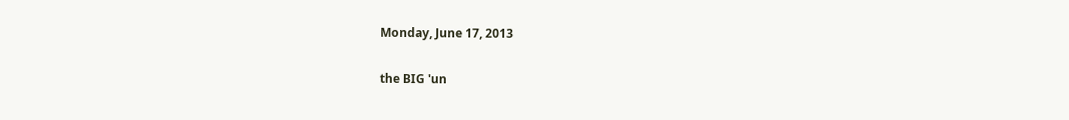Monday, June 17, 2013

the BIG 'un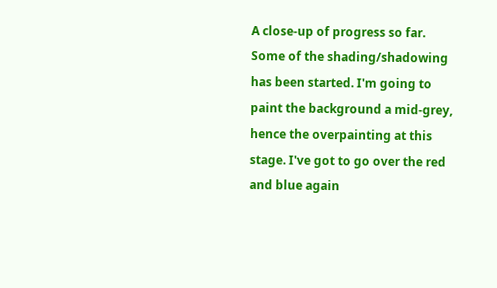A close-up of progress so far. Some of the shading/shadowing has been started. I'm going to paint the background a mid-grey, hence the overpainting at this stage. I've got to go over the red and blue again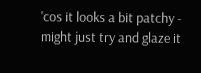'cos it looks a bit patchy - might just try and glaze it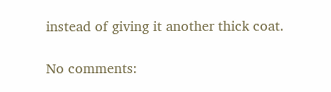instead of giving it another thick coat.

No comments: